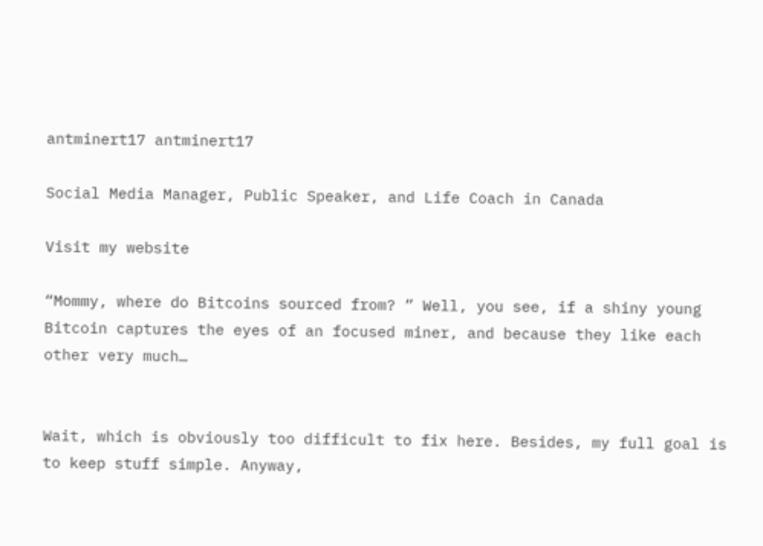antminert17 antminert17

Social Media Manager, Public Speaker, and Life Coach in Canada

Visit my website

“Mommy, where do Bitcoins sourced from? ” Well, you see, if a shiny young Bitcoin captures the eyes of an focused miner, and because they like each other very much…


Wait, which is obviously too difficult to fix here. Besides, my full goal is to keep stuff simple. Anyway,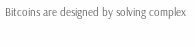Bitcoins are designed by solving complex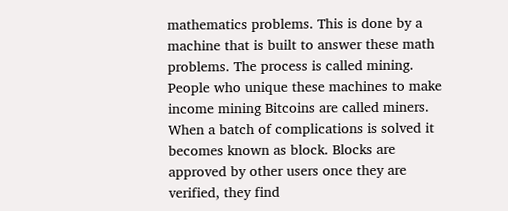mathematics problems. This is done by a machine that is built to answer these math problems. The process is called mining. People who unique these machines to make income mining Bitcoins are called miners. When a batch of complications is solved it becomes known as block. Blocks are approved by other users once they are verified, they find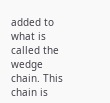added to what is called the wedge chain. This chain is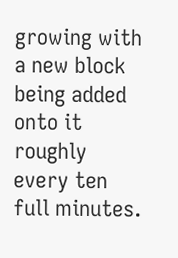growing with a new block being added onto it roughly every ten full minutes.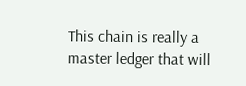This chain is really a master ledger that will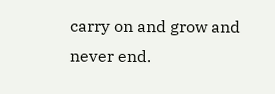carry on and grow and never end.